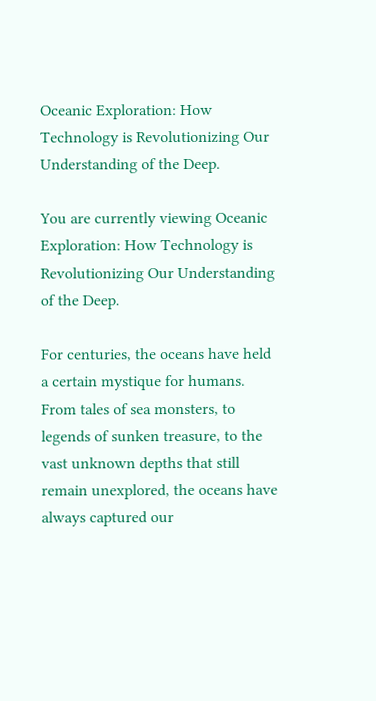Oceanic Exploration: How Technology is Revolutionizing Our Understanding of the Deep.

You are currently viewing Oceanic Exploration: How Technology is Revolutionizing Our Understanding of the Deep.

For centuries, the oceans have held a certain mystique for humans. From tales of sea monsters, to legends of sunken treasure, to the vast unknown depths that still remain unexplored, the oceans have always captured our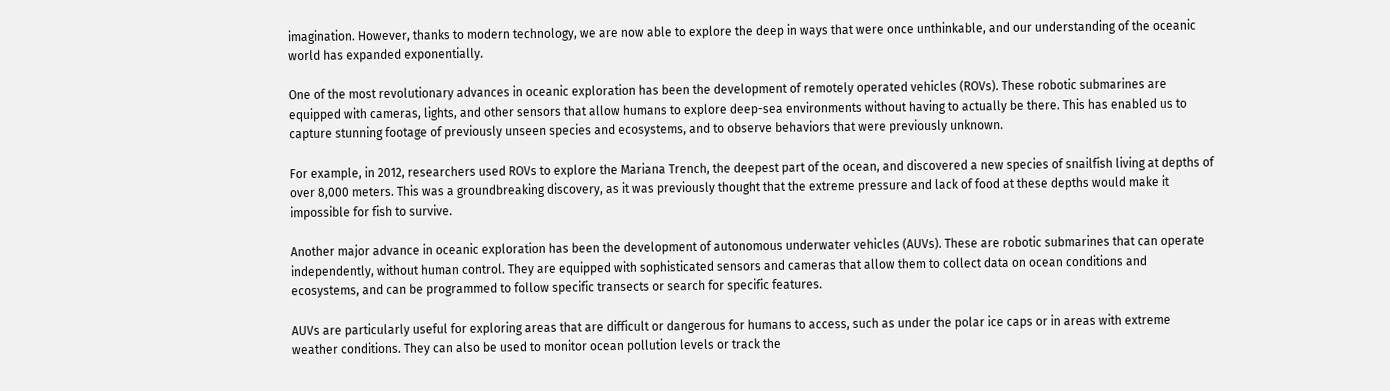imagination. However, thanks to modern technology, we are now able to explore the deep in ways that were once unthinkable, and our understanding of the oceanic world has expanded exponentially.

One of the most revolutionary advances in oceanic exploration has been the development of remotely operated vehicles (ROVs). These robotic submarines are equipped with cameras, lights, and other sensors that allow humans to explore deep-sea environments without having to actually be there. This has enabled us to capture stunning footage of previously unseen species and ecosystems, and to observe behaviors that were previously unknown.

For example, in 2012, researchers used ROVs to explore the Mariana Trench, the deepest part of the ocean, and discovered a new species of snailfish living at depths of over 8,000 meters. This was a groundbreaking discovery, as it was previously thought that the extreme pressure and lack of food at these depths would make it impossible for fish to survive.

Another major advance in oceanic exploration has been the development of autonomous underwater vehicles (AUVs). These are robotic submarines that can operate independently, without human control. They are equipped with sophisticated sensors and cameras that allow them to collect data on ocean conditions and ecosystems, and can be programmed to follow specific transects or search for specific features.

AUVs are particularly useful for exploring areas that are difficult or dangerous for humans to access, such as under the polar ice caps or in areas with extreme weather conditions. They can also be used to monitor ocean pollution levels or track the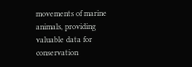movements of marine animals, providing valuable data for conservation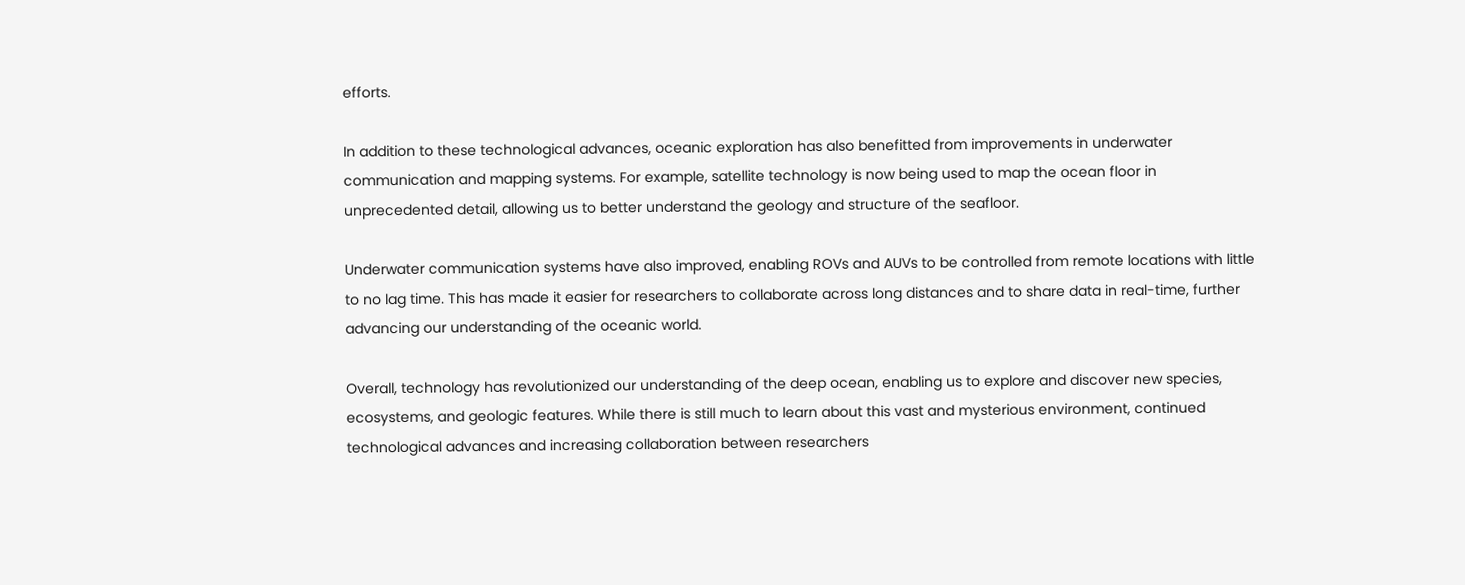efforts.

In addition to these technological advances, oceanic exploration has also benefitted from improvements in underwater communication and mapping systems. For example, satellite technology is now being used to map the ocean floor in unprecedented detail, allowing us to better understand the geology and structure of the seafloor.

Underwater communication systems have also improved, enabling ROVs and AUVs to be controlled from remote locations with little to no lag time. This has made it easier for researchers to collaborate across long distances and to share data in real-time, further advancing our understanding of the oceanic world.

Overall, technology has revolutionized our understanding of the deep ocean, enabling us to explore and discover new species, ecosystems, and geologic features. While there is still much to learn about this vast and mysterious environment, continued technological advances and increasing collaboration between researchers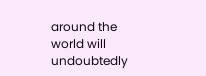around the world will undoubtedly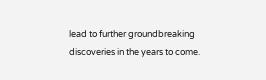lead to further groundbreaking discoveries in the years to come.